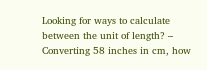Looking for ways to calculate between the unit of length? – Converting 58 inches in cm, how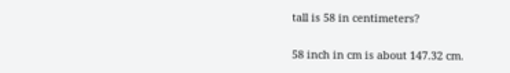tall is 58 in centimeters?

58 inch in cm is about 147.32 cm.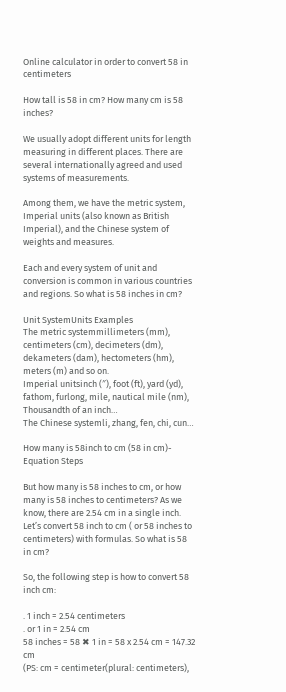Online calculator in order to convert 58 in centimeters

How tall is 58 in cm? How many cm is 58 inches?

We usually adopt different units for length measuring in different places. There are several internationally agreed and used systems of measurements.

Among them, we have the metric system, Imperial units (also known as British Imperial), and the Chinese system of weights and measures.

Each and every system of unit and conversion is common in various countries and regions. So what is 58 inches in cm?

Unit SystemUnits Examples
The metric systemmillimeters (mm), centimeters (cm), decimeters (dm), dekameters (dam), hectometers (hm), meters (m) and so on.
Imperial unitsinch (″), foot (ft), yard (yd), fathom, furlong, mile, nautical mile (nm), Thousandth of an inch…
The Chinese systemli, zhang, fen, chi, cun…

How many is 58inch to cm (58 in cm)- Equation Steps

But how many is 58 inches to cm, or how many is 58 inches to centimeters? As we know, there are 2.54 cm in a single inch. Let’s convert 58 inch to cm ( or 58 inches to centimeters) with formulas. So what is 58 in cm?

So, the following step is how to convert 58 inch cm:

. 1 inch = 2.54 centimeters
. or 1 in = 2.54 cm
58 inches = 58 ✖ 1 in = 58 x 2.54 cm = 147.32 cm
(PS: cm = centimeter(plural: centimeters),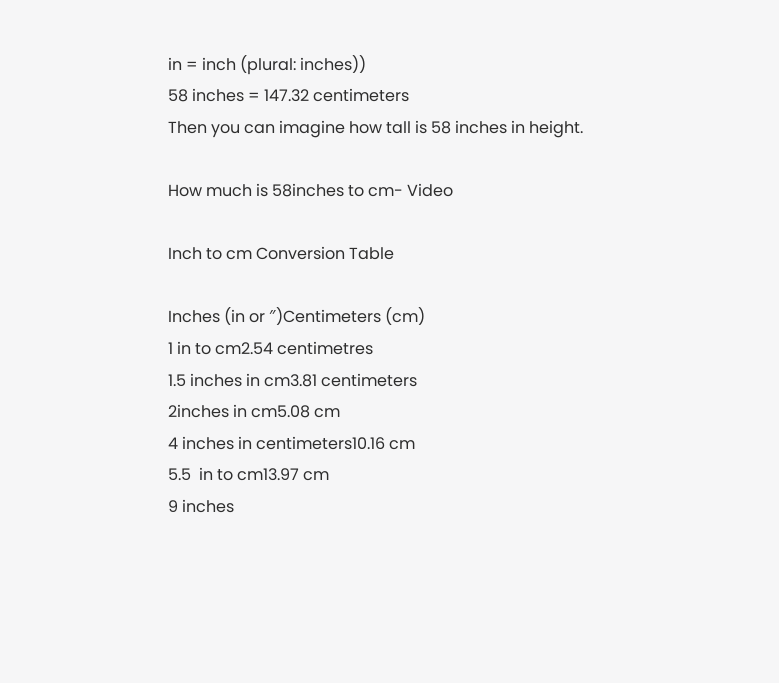in = inch (plural: inches))
58 inches = 147.32 centimeters
Then you can imagine how tall is 58 inches in height.

How much is 58inches to cm- Video

Inch to cm Conversion Table

Inches (in or ″)Centimeters (cm)
1 in to cm2.54 centimetres
1.5 inches in cm3.81 centimeters
2inches in cm5.08 cm
4 inches in centimeters10.16 cm
5.5  in to cm13.97 cm
9 inches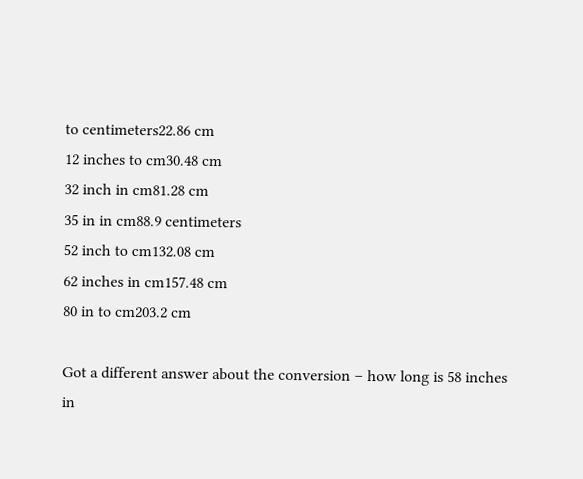to centimeters22.86 cm
12 inches to cm30.48 cm
32 inch in cm81.28 cm
35 in in cm88.9 centimeters
52 inch to cm132.08 cm
62 inches in cm157.48 cm
80 in to cm203.2 cm

Got a different answer about the conversion – how long is 58 inches in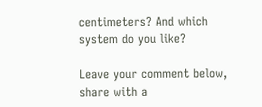centimeters? And which system do you like?

Leave your comment below, share with a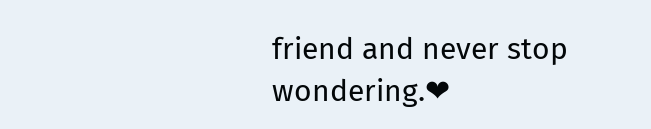friend and never stop wondering.❤